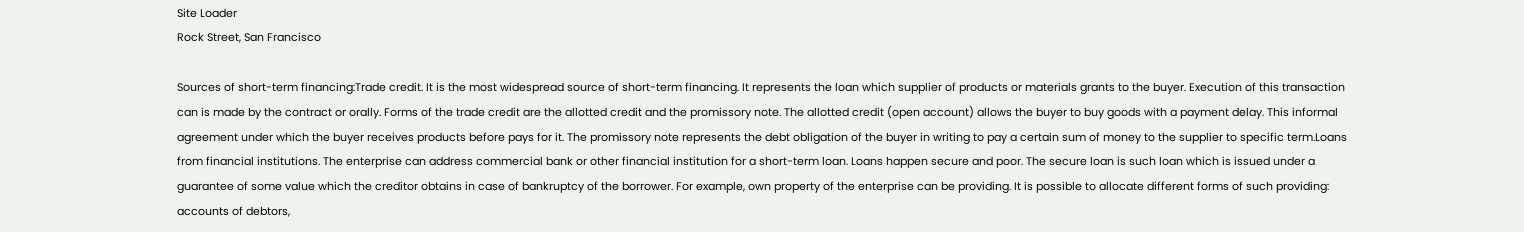Site Loader
Rock Street, San Francisco

Sources of short-term financing:Trade credit. It is the most widespread source of short-term financing. It represents the loan which supplier of products or materials grants to the buyer. Execution of this transaction can is made by the contract or orally. Forms of the trade credit are the allotted credit and the promissory note. The allotted credit (open account) allows the buyer to buy goods with a payment delay. This informal agreement under which the buyer receives products before pays for it. The promissory note represents the debt obligation of the buyer in writing to pay a certain sum of money to the supplier to specific term.Loans from financial institutions. The enterprise can address commercial bank or other financial institution for a short-term loan. Loans happen secure and poor. The secure loan is such loan which is issued under a guarantee of some value which the creditor obtains in case of bankruptcy of the borrower. For example, own property of the enterprise can be providing. It is possible to allocate different forms of such providing: accounts of debtors,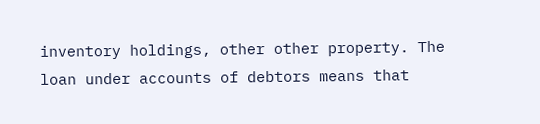inventory holdings, other other property. The loan under accounts of debtors means that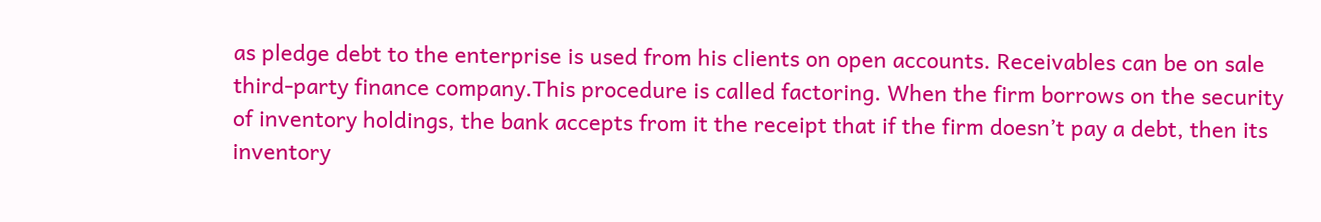as pledge debt to the enterprise is used from his clients on open accounts. Receivables can be on sale third-party finance company.This procedure is called factoring. When the firm borrows on the security of inventory holdings, the bank accepts from it the receipt that if the firm doesn’t pay a debt, then its inventory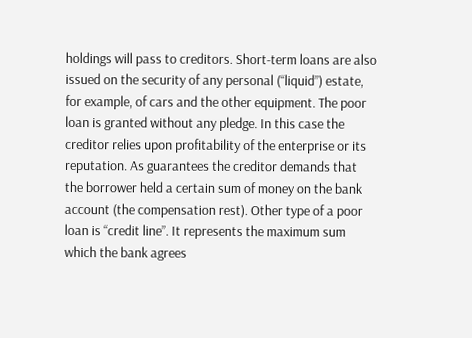holdings will pass to creditors. Short-term loans are also issued on the security of any personal (“liquid”) estate, for example, of cars and the other equipment. The poor loan is granted without any pledge. In this case the creditor relies upon profitability of the enterprise or its reputation. As guarantees the creditor demands that the borrower held a certain sum of money on the bank account (the compensation rest). Other type of a poor loan is “credit line”. It represents the maximum sum which the bank agrees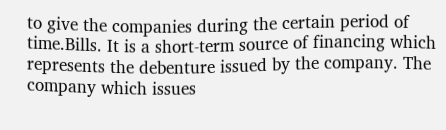to give the companies during the certain period of time.Bills. It is a short-term source of financing which represents the debenture issued by the company. The company which issues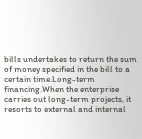bills undertakes to return the sum of money specified in the bill to a certain time.Long-term financing.When the enterprise carries out long-term projects, it resorts to external and internal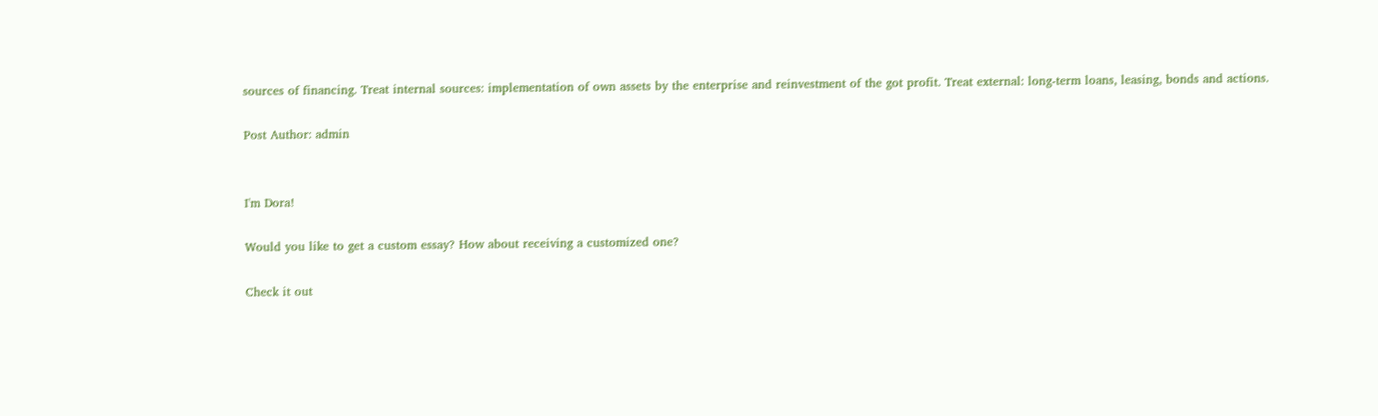sources of financing. Treat internal sources: implementation of own assets by the enterprise and reinvestment of the got profit. Treat external: long-term loans, leasing, bonds and actions.

Post Author: admin


I'm Dora!

Would you like to get a custom essay? How about receiving a customized one?

Check it out